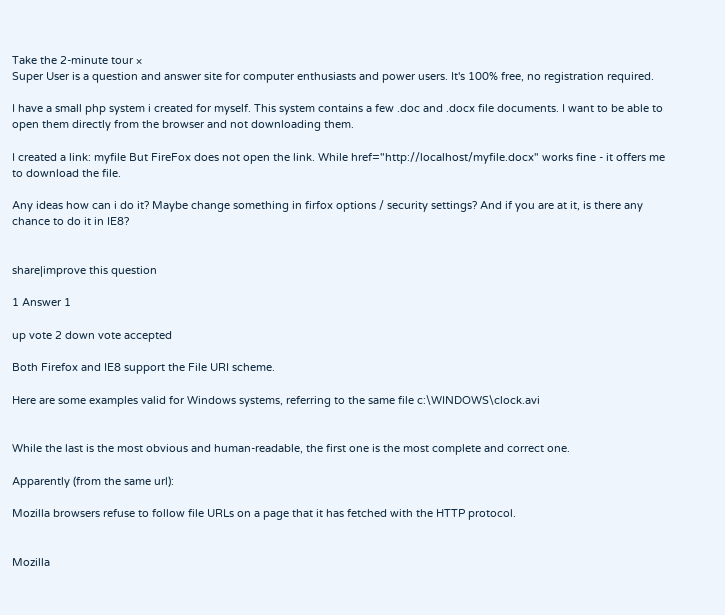Take the 2-minute tour ×
Super User is a question and answer site for computer enthusiasts and power users. It's 100% free, no registration required.

I have a small php system i created for myself. This system contains a few .doc and .docx file documents. I want to be able to open them directly from the browser and not downloading them.

I created a link: myfile But FireFox does not open the link. While href="http://localhost/myfile.docx" works fine - it offers me to download the file.

Any ideas how can i do it? Maybe change something in firfox options / security settings? And if you are at it, is there any chance to do it in IE8?


share|improve this question

1 Answer 1

up vote 2 down vote accepted

Both Firefox and IE8 support the File URI scheme.

Here are some examples valid for Windows systems, referring to the same file c:\WINDOWS\clock.avi


While the last is the most obvious and human-readable, the first one is the most complete and correct one.

Apparently (from the same url):

Mozilla browsers refuse to follow file URLs on a page that it has fetched with the HTTP protocol.


Mozilla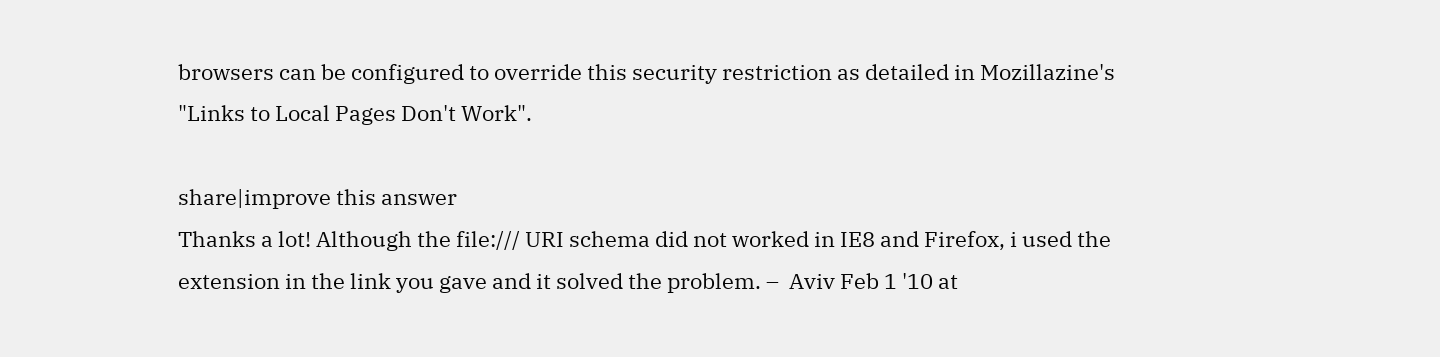browsers can be configured to override this security restriction as detailed in Mozillazine's "Links to Local Pages Don't Work".

share|improve this answer
Thanks a lot! Although the file:/// URI schema did not worked in IE8 and Firefox, i used the extension in the link you gave and it solved the problem. –  Aviv Feb 1 '10 at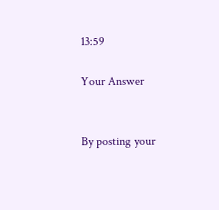13:59

Your Answer


By posting your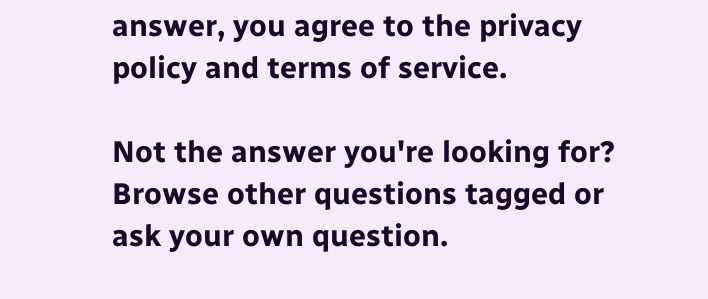answer, you agree to the privacy policy and terms of service.

Not the answer you're looking for? Browse other questions tagged or ask your own question.